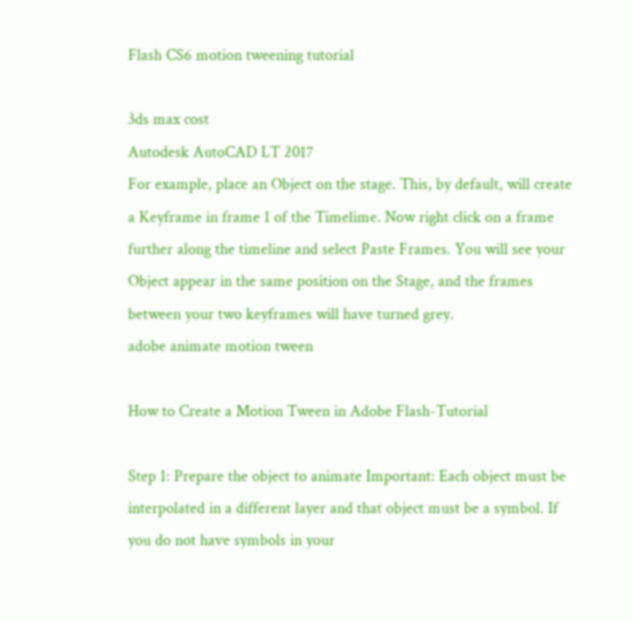Flash CS6 motion tweening tutorial

3ds max cost
Autodesk AutoCAD LT 2017
For example, place an Object on the stage. This, by default, will create a Keyframe in frame 1 of the Timelime. Now right click on a frame further along the timeline and select Paste Frames. You will see your Object appear in the same position on the Stage, and the frames between your two keyframes will have turned grey.
adobe animate motion tween

How to Create a Motion Tween in Adobe Flash-Tutorial

Step 1: Prepare the object to animate Important: Each object must be interpolated in a different layer and that object must be a symbol. If you do not have symbols in your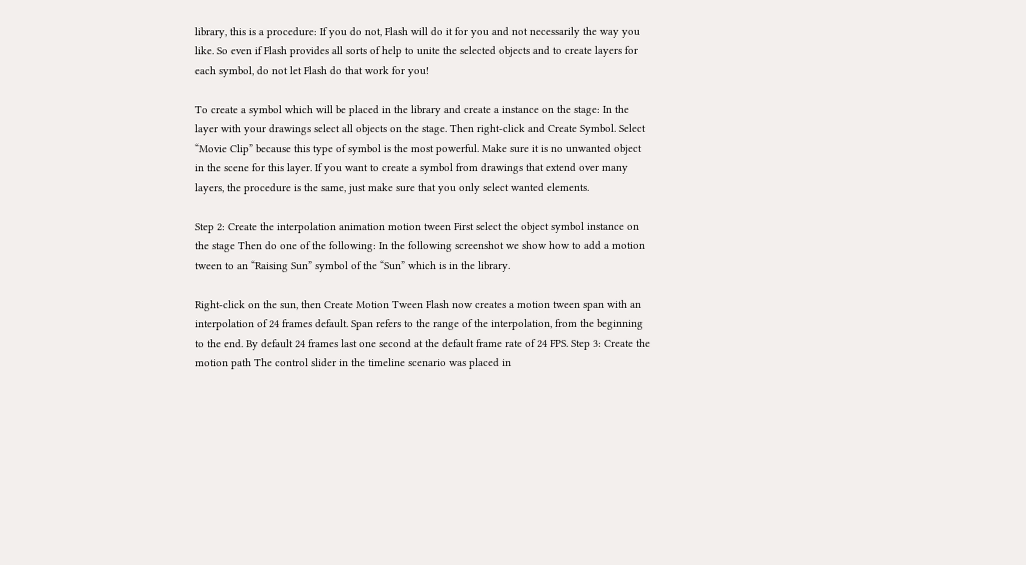library, this is a procedure: If you do not, Flash will do it for you and not necessarily the way you like. So even if Flash provides all sorts of help to unite the selected objects and to create layers for each symbol, do not let Flash do that work for you!

To create a symbol which will be placed in the library and create a instance on the stage: In the layer with your drawings select all objects on the stage. Then right-click and Create Symbol. Select “Movie Clip” because this type of symbol is the most powerful. Make sure it is no unwanted object in the scene for this layer. If you want to create a symbol from drawings that extend over many layers, the procedure is the same, just make sure that you only select wanted elements.

Step 2: Create the interpolation animation motion tween First select the object symbol instance on the stage Then do one of the following: In the following screenshot we show how to add a motion tween to an “Raising Sun” symbol of the “Sun” which is in the library.

Right-click on the sun, then Create Motion Tween Flash now creates a motion tween span with an interpolation of 24 frames default. Span refers to the range of the interpolation, from the beginning to the end. By default 24 frames last one second at the default frame rate of 24 FPS. Step 3: Create the motion path The control slider in the timeline scenario was placed in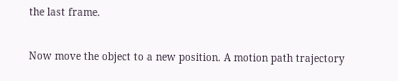the last frame.

Now move the object to a new position. A motion path trajectory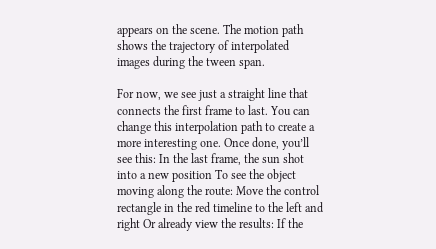appears on the scene. The motion path shows the trajectory of interpolated images during the tween span.

For now, we see just a straight line that connects the first frame to last. You can change this interpolation path to create a more interesting one. Once done, you’ll see this: In the last frame, the sun shot into a new position To see the object moving along the route: Move the control rectangle in the red timeline to the left and right Or already view the results: If the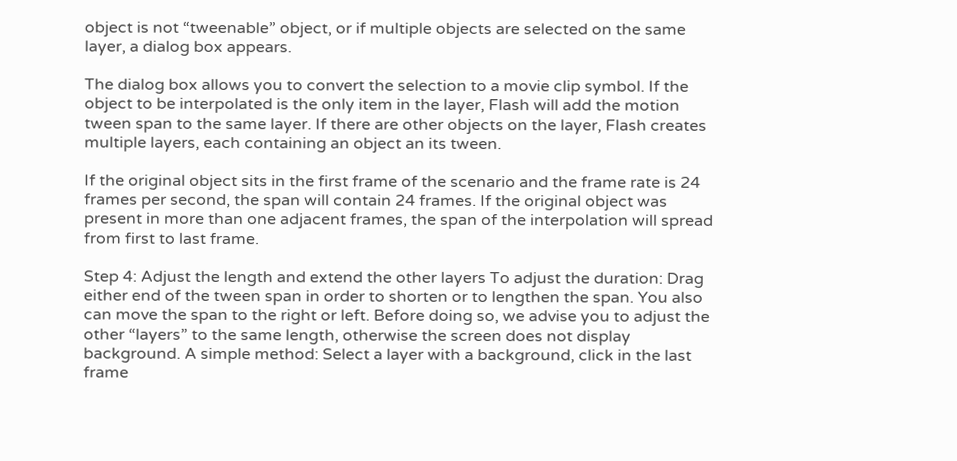object is not “tweenable” object, or if multiple objects are selected on the same layer, a dialog box appears.

The dialog box allows you to convert the selection to a movie clip symbol. If the object to be interpolated is the only item in the layer, Flash will add the motion tween span to the same layer. If there are other objects on the layer, Flash creates multiple layers, each containing an object an its tween.

If the original object sits in the first frame of the scenario and the frame rate is 24 frames per second, the span will contain 24 frames. If the original object was present in more than one adjacent frames, the span of the interpolation will spread from first to last frame.

Step 4: Adjust the length and extend the other layers To adjust the duration: Drag either end of the tween span in order to shorten or to lengthen the span. You also can move the span to the right or left. Before doing so, we advise you to adjust the other “layers” to the same length, otherwise the screen does not display background. A simple method: Select a layer with a background, click in the last frame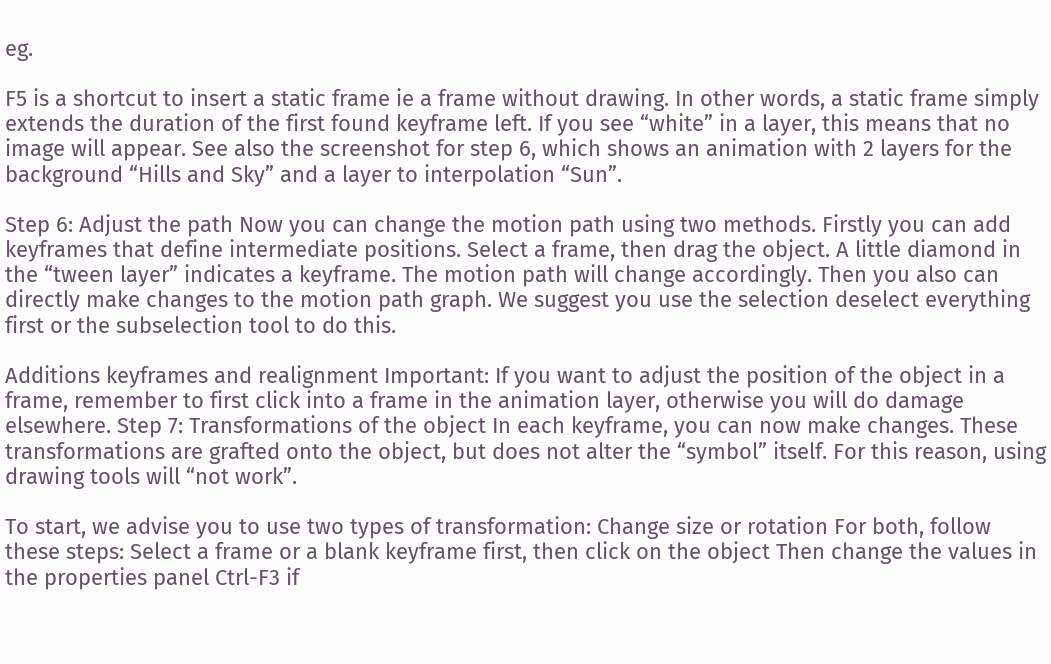eg.

F5 is a shortcut to insert a static frame ie a frame without drawing. In other words, a static frame simply extends the duration of the first found keyframe left. If you see “white” in a layer, this means that no image will appear. See also the screenshot for step 6, which shows an animation with 2 layers for the background “Hills and Sky” and a layer to interpolation “Sun”.

Step 6: Adjust the path Now you can change the motion path using two methods. Firstly you can add keyframes that define intermediate positions. Select a frame, then drag the object. A little diamond in the “tween layer” indicates a keyframe. The motion path will change accordingly. Then you also can directly make changes to the motion path graph. We suggest you use the selection deselect everything first or the subselection tool to do this.

Additions keyframes and realignment Important: If you want to adjust the position of the object in a frame, remember to first click into a frame in the animation layer, otherwise you will do damage elsewhere. Step 7: Transformations of the object In each keyframe, you can now make changes. These transformations are grafted onto the object, but does not alter the “symbol” itself. For this reason, using drawing tools will “not work”.

To start, we advise you to use two types of transformation: Change size or rotation For both, follow these steps: Select a frame or a blank keyframe first, then click on the object Then change the values in the properties panel Ctrl-F3 if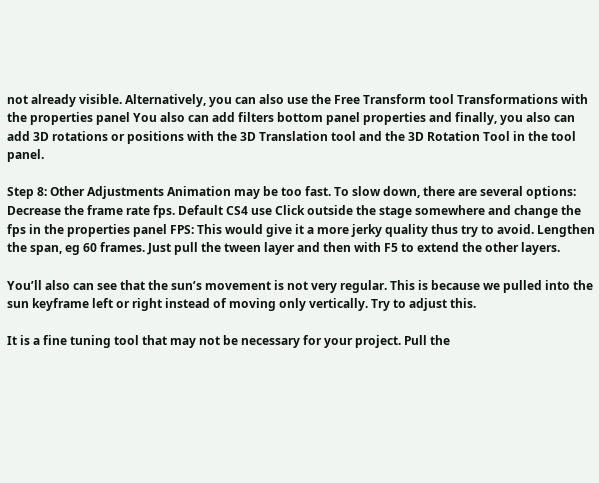not already visible. Alternatively, you can also use the Free Transform tool Transformations with the properties panel You also can add filters bottom panel properties and finally, you also can add 3D rotations or positions with the 3D Translation tool and the 3D Rotation Tool in the tool panel.

Step 8: Other Adjustments Animation may be too fast. To slow down, there are several options: Decrease the frame rate fps. Default CS4 use Click outside the stage somewhere and change the fps in the properties panel FPS: This would give it a more jerky quality thus try to avoid. Lengthen the span, eg 60 frames. Just pull the tween layer and then with F5 to extend the other layers.

You’ll also can see that the sun’s movement is not very regular. This is because we pulled into the sun keyframe left or right instead of moving only vertically. Try to adjust this.

It is a fine tuning tool that may not be necessary for your project. Pull the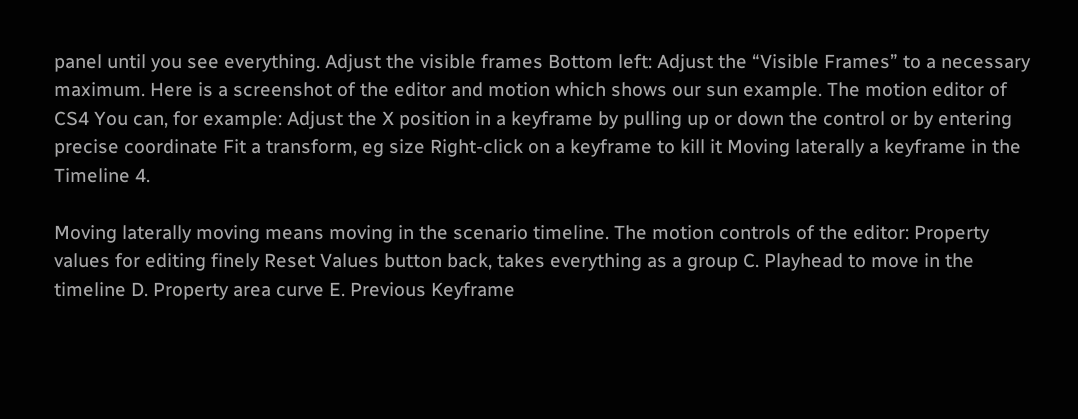panel until you see everything. Adjust the visible frames Bottom left: Adjust the “Visible Frames” to a necessary maximum. Here is a screenshot of the editor and motion which shows our sun example. The motion editor of CS4 You can, for example: Adjust the X position in a keyframe by pulling up or down the control or by entering precise coordinate Fit a transform, eg size Right-click on a keyframe to kill it Moving laterally a keyframe in the Timeline 4.

Moving laterally moving means moving in the scenario timeline. The motion controls of the editor: Property values for editing finely Reset Values button back, takes everything as a group C. Playhead to move in the timeline D. Property area curve E. Previous Keyframe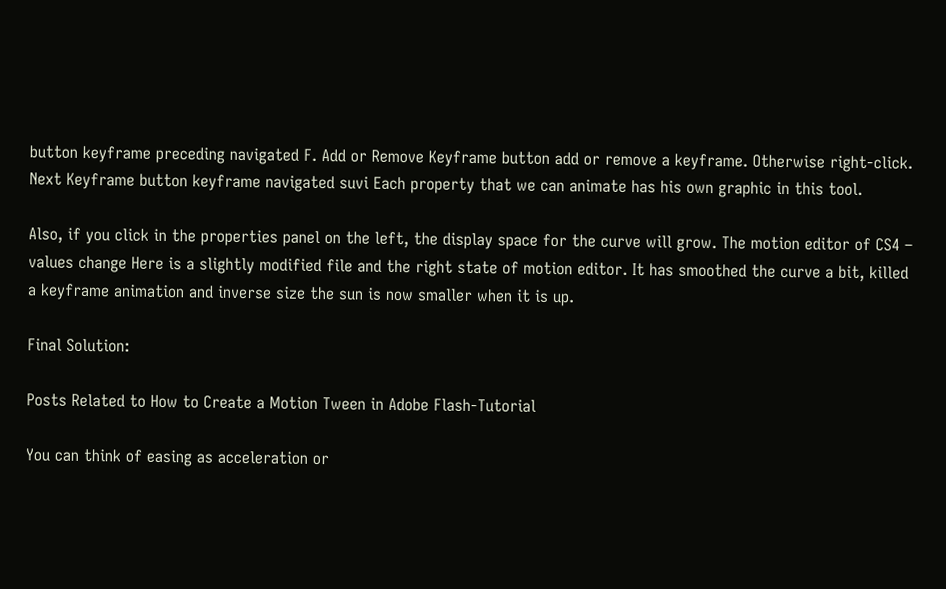button keyframe preceding navigated F. Add or Remove Keyframe button add or remove a keyframe. Otherwise right-click. Next Keyframe button keyframe navigated suvi Each property that we can animate has his own graphic in this tool.

Also, if you click in the properties panel on the left, the display space for the curve will grow. The motion editor of CS4 – values change Here is a slightly modified file and the right state of motion editor. It has smoothed the curve a bit, killed a keyframe animation and inverse size the sun is now smaller when it is up.

Final Solution:

Posts Related to How to Create a Motion Tween in Adobe Flash-Tutorial

You can think of easing as acceleration or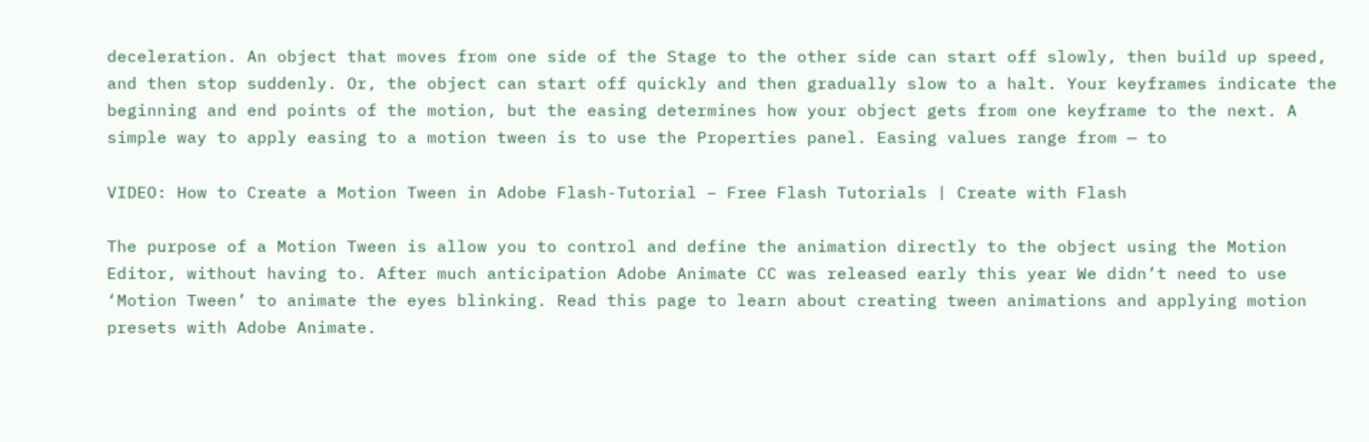deceleration. An object that moves from one side of the Stage to the other side can start off slowly, then build up speed, and then stop suddenly. Or, the object can start off quickly and then gradually slow to a halt. Your keyframes indicate the beginning and end points of the motion, but the easing determines how your object gets from one keyframe to the next. A simple way to apply easing to a motion tween is to use the Properties panel. Easing values range from — to

VIDEO: How to Create a Motion Tween in Adobe Flash-Tutorial – Free Flash Tutorials | Create with Flash

The purpose of a Motion Tween is allow you to control and define the animation directly to the object using the Motion Editor, without having to. After much anticipation Adobe Animate CC was released early this year We didn’t need to use ‘Motion Tween’ to animate the eyes blinking. Read this page to learn about creating tween animations and applying motion presets with Adobe Animate.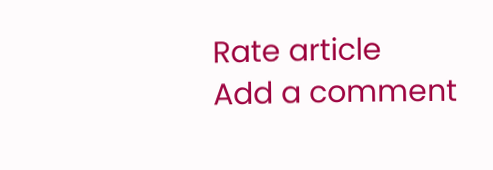Rate article
Add a comment